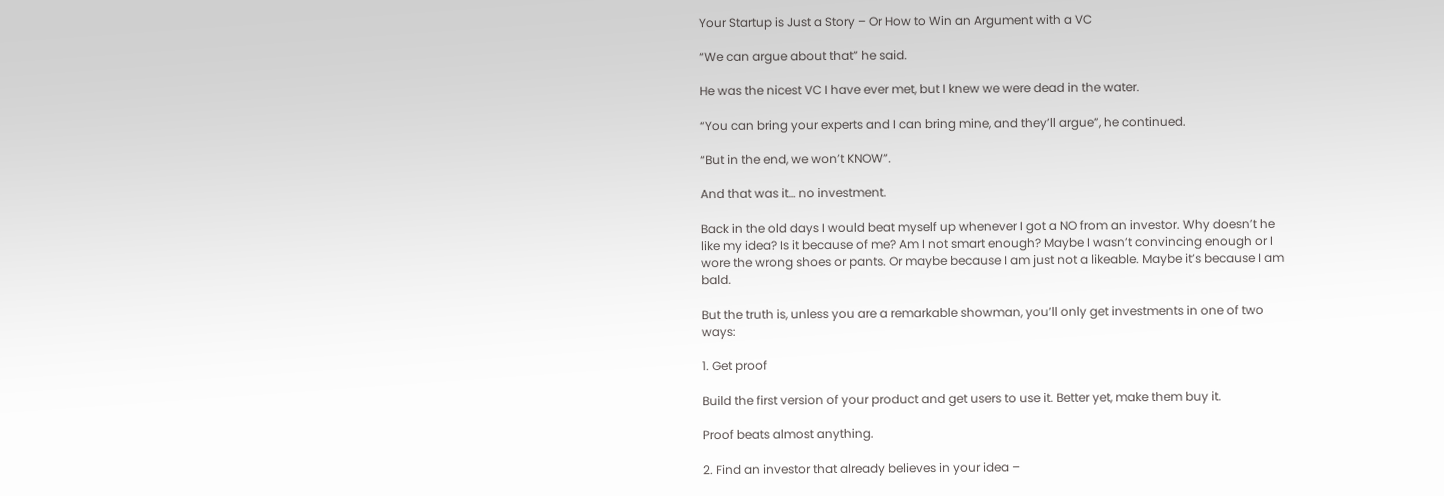Your Startup is Just a Story – Or How to Win an Argument with a VC

“We can argue about that” he said.

He was the nicest VC I have ever met, but I knew we were dead in the water.

“You can bring your experts and I can bring mine, and they’ll argue”, he continued.

“But in the end, we won’t KNOW”.

And that was it… no investment.

Back in the old days I would beat myself up whenever I got a NO from an investor. Why doesn’t he like my idea? Is it because of me? Am I not smart enough? Maybe I wasn’t convincing enough or I wore the wrong shoes or pants. Or maybe because I am just not a likeable. Maybe it’s because I am bald.

But the truth is, unless you are a remarkable showman, you’ll only get investments in one of two ways:

1. Get proof

Build the first version of your product and get users to use it. Better yet, make them buy it.

Proof beats almost anything.

2. Find an investor that already believes in your idea –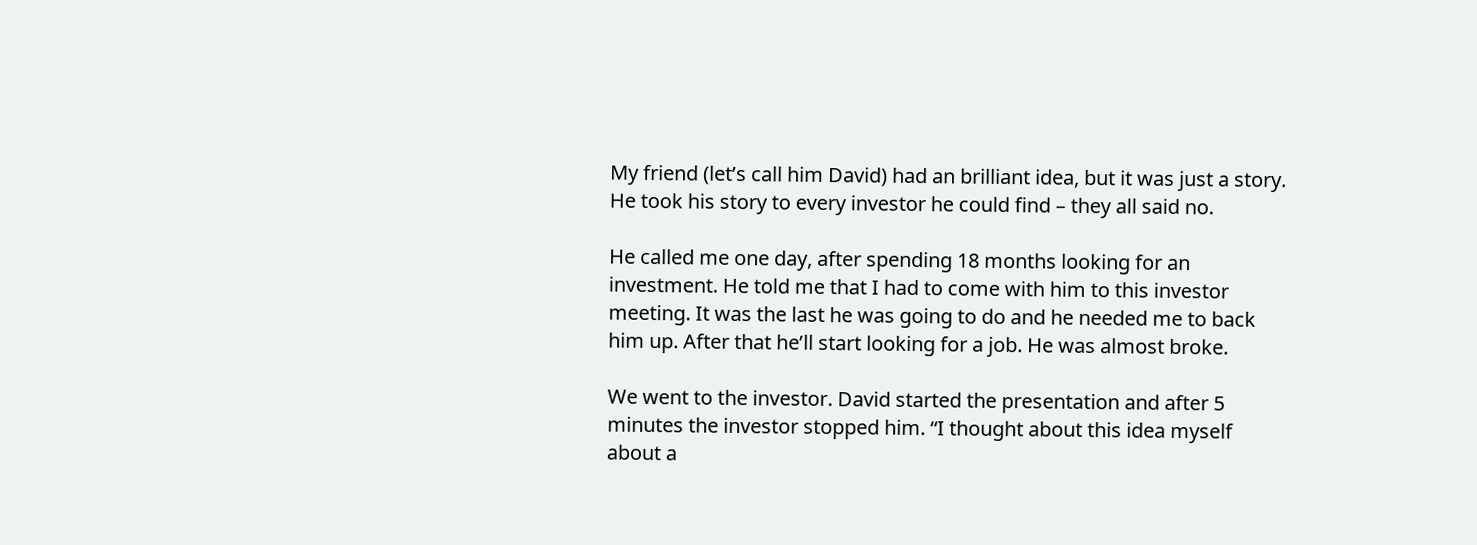My friend (let’s call him David) had an brilliant idea, but it was just a story. He took his story to every investor he could find – they all said no.

He called me one day, after spending 18 months looking for an investment. He told me that I had to come with him to this investor meeting. It was the last he was going to do and he needed me to back him up. After that he’ll start looking for a job. He was almost broke.

We went to the investor. David started the presentation and after 5 minutes the investor stopped him. “I thought about this idea myself about a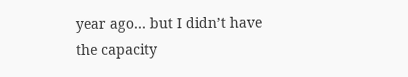year ago… but I didn’t have the capacity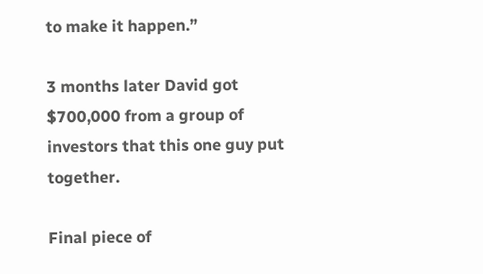to make it happen.”

3 months later David got $700,000 from a group of investors that this one guy put together.

Final piece of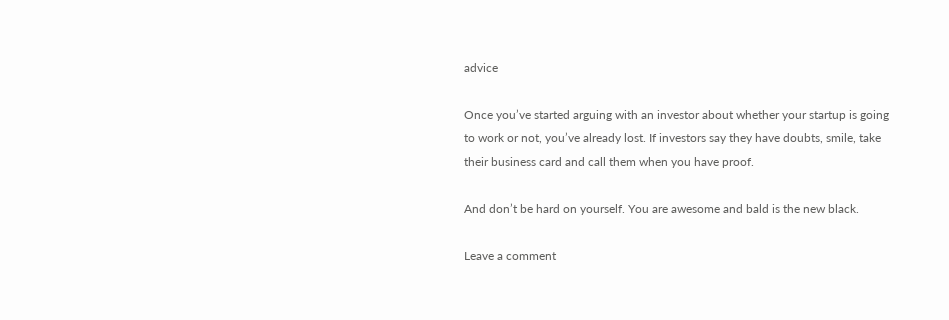advice

Once you’ve started arguing with an investor about whether your startup is going to work or not, you’ve already lost. If investors say they have doubts, smile, take their business card and call them when you have proof.

And don’t be hard on yourself. You are awesome and bald is the new black.

Leave a comment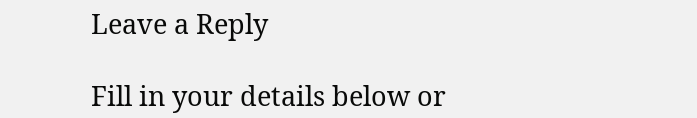Leave a Reply

Fill in your details below or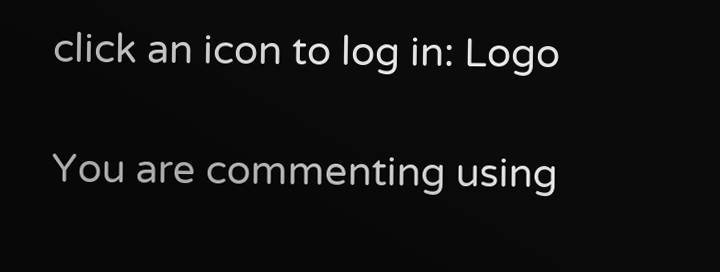click an icon to log in: Logo

You are commenting using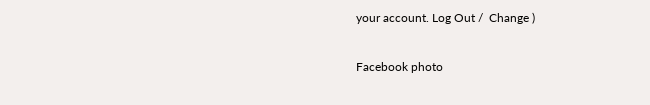your account. Log Out /  Change )

Facebook photo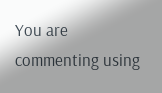You are commenting using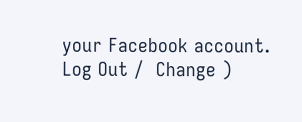your Facebook account. Log Out /  Change )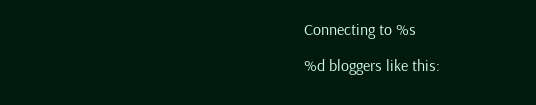Connecting to %s

%d bloggers like this: